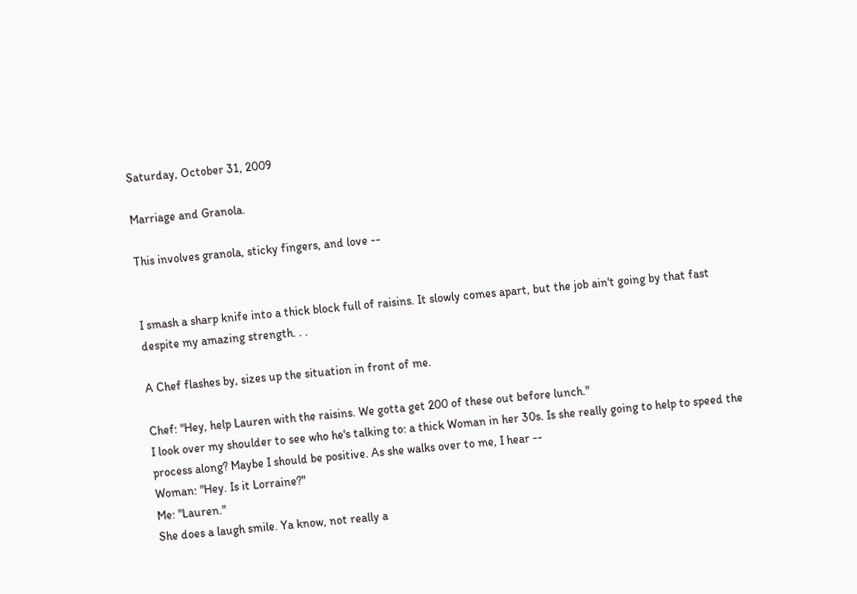Saturday, October 31, 2009

Marriage and Granola.

This involves granola, sticky fingers, and love --


I smash a sharp knife into a thick block full of raisins. It slowly comes apart, but the job ain't going by that fast despite my amazing strength. . .

A Chef flashes by, sizes up the situation in front of me.

Chef: "Hey, help Lauren with the raisins. We gotta get 200 of these out before lunch."
I look over my shoulder to see who he's talking to: a thick Woman in her 30s. Is she really going to help to speed the process along? Maybe I should be positive. As she walks over to me, I hear --
Woman: "Hey. Is it Lorraine?"
Me: "Lauren."
She does a laugh smile. Ya know, not really a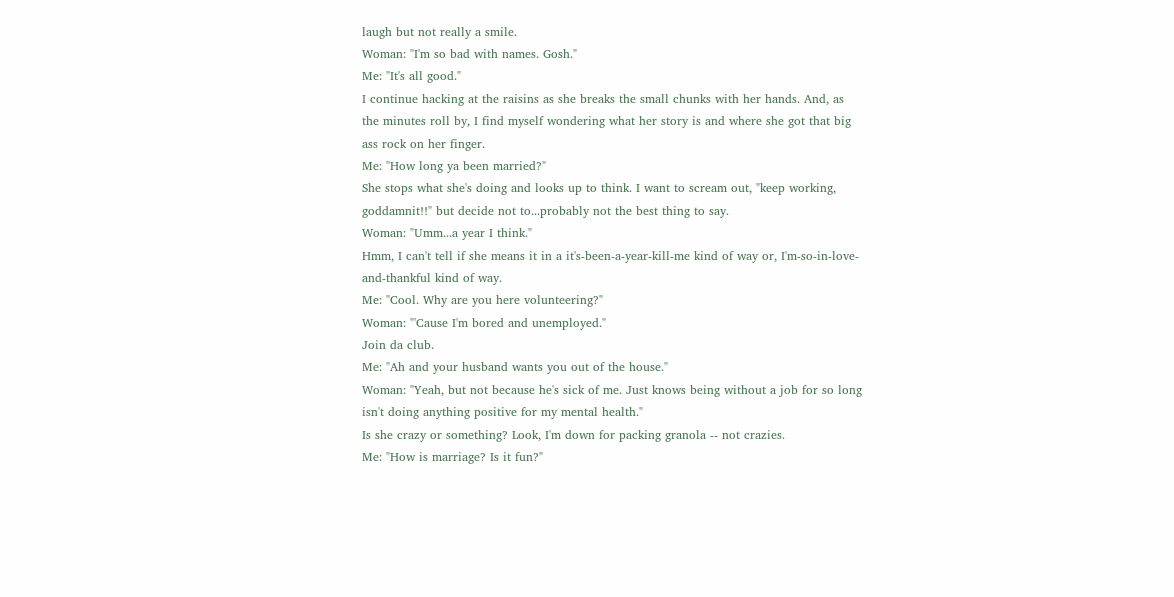laugh but not really a smile.
Woman: "I'm so bad with names. Gosh."
Me: "It's all good."
I continue hacking at the raisins as she breaks the small chunks with her hands. And, as the minutes roll by, I find myself wondering what her story is and where she got that big ass rock on her finger.
Me: "How long ya been married?"
She stops what she's doing and looks up to think. I want to scream out, "keep working, goddamnit!!" but decide not to...probably not the best thing to say.
Woman: "Umm...a year I think."
Hmm, I can't tell if she means it in a it's-been-a-year-kill-me kind of way or, I'm-so-in-love-and-thankful kind of way.
Me: "Cool. Why are you here volunteering?"
Woman: "'Cause I'm bored and unemployed."
Join da club.
Me: "Ah and your husband wants you out of the house."
Woman: "Yeah, but not because he's sick of me. Just knows being without a job for so long isn't doing anything positive for my mental health."
Is she crazy or something? Look, I'm down for packing granola -- not crazies.
Me: "How is marriage? Is it fun?"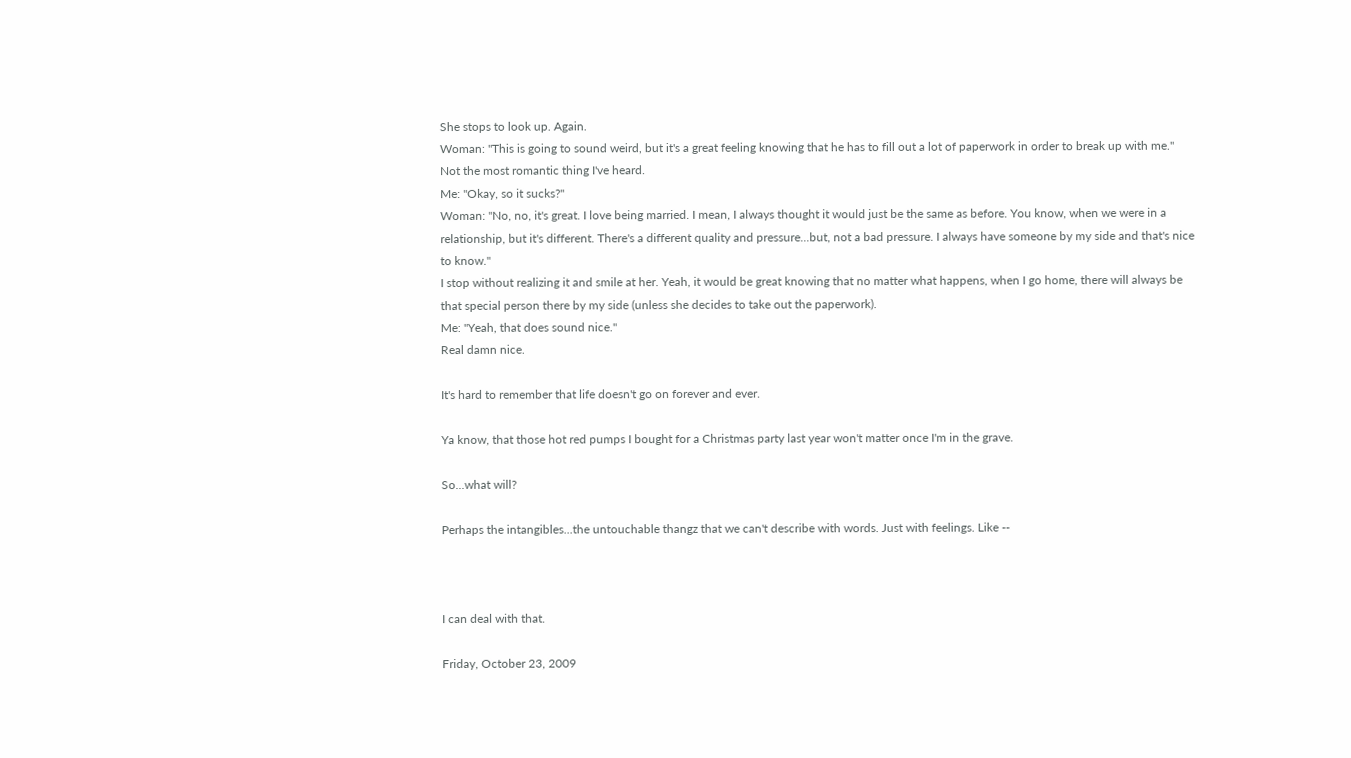She stops to look up. Again.
Woman: "This is going to sound weird, but it's a great feeling knowing that he has to fill out a lot of paperwork in order to break up with me."
Not the most romantic thing I've heard.
Me: "Okay, so it sucks?"
Woman: "No, no, it's great. I love being married. I mean, I always thought it would just be the same as before. You know, when we were in a relationship, but it's different. There's a different quality and pressure...but, not a bad pressure. I always have someone by my side and that's nice to know."
I stop without realizing it and smile at her. Yeah, it would be great knowing that no matter what happens, when I go home, there will always be that special person there by my side (unless she decides to take out the paperwork).
Me: "Yeah, that does sound nice."
Real damn nice.

It's hard to remember that life doesn't go on forever and ever.

Ya know, that those hot red pumps I bought for a Christmas party last year won't matter once I'm in the grave.

So...what will?

Perhaps the intangibles...the untouchable thangz that we can't describe with words. Just with feelings. Like --



I can deal with that.

Friday, October 23, 2009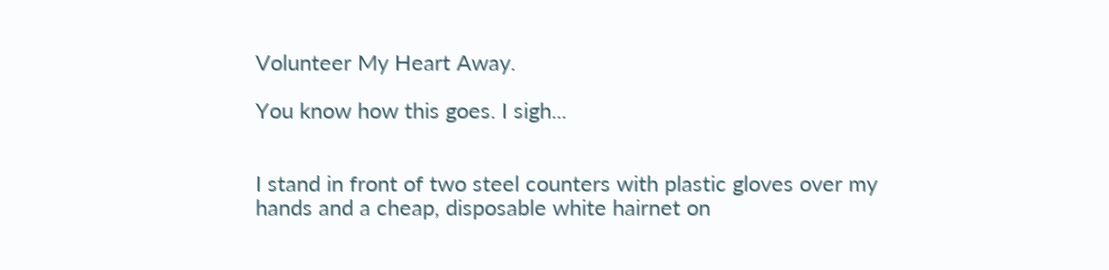Volunteer My Heart Away.

You know how this goes. I sigh...


I stand in front of two steel counters with plastic gloves over my hands and a cheap, disposable white hairnet on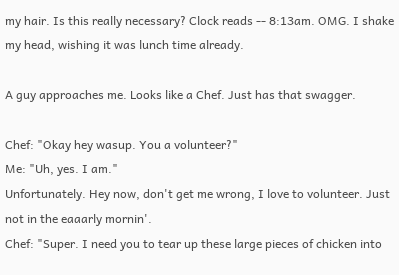my hair. Is this really necessary? Clock reads -- 8:13am. OMG. I shake my head, wishing it was lunch time already.

A guy approaches me. Looks like a Chef. Just has that swagger.

Chef: "Okay hey wasup. You a volunteer?"
Me: "Uh, yes. I am."
Unfortunately. Hey now, don't get me wrong, I love to volunteer. Just not in the eaaarly mornin'.
Chef: "Super. I need you to tear up these large pieces of chicken into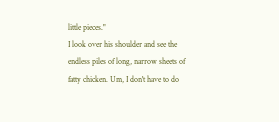little pieces."
I look over his shoulder and see the endless piles of long, narrow sheets of fatty chicken. Um, I don't have to do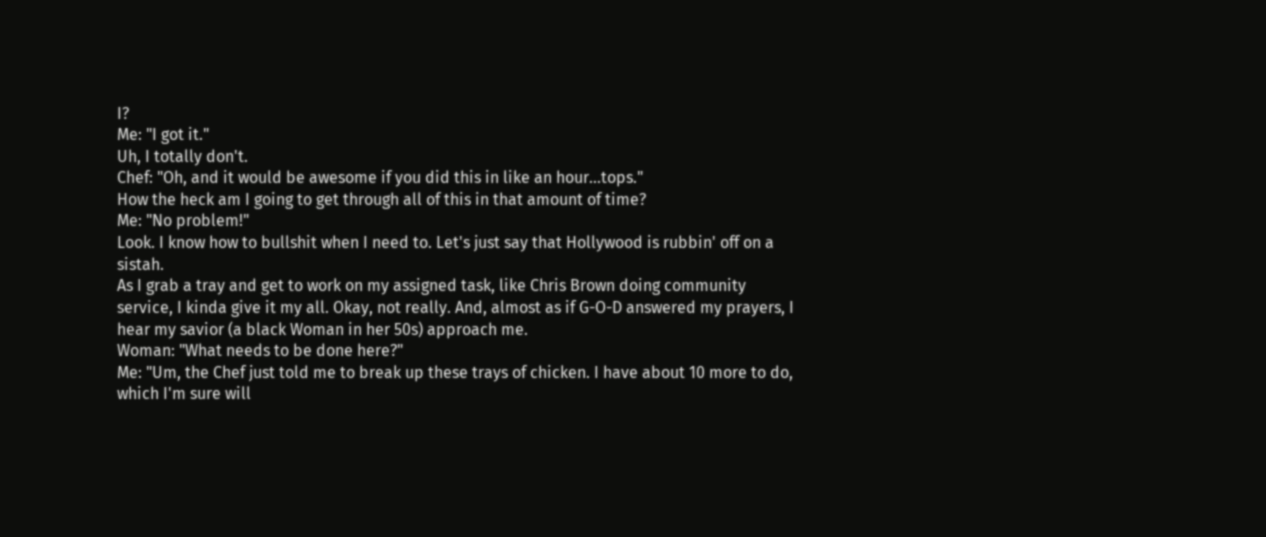I?
Me: "I got it."
Uh, I totally don't.
Chef: "Oh, and it would be awesome if you did this in like an hour...tops."
How the heck am I going to get through all of this in that amount of time?
Me: "No problem!"
Look. I know how to bullshit when I need to. Let's just say that Hollywood is rubbin' off on a sistah.
As I grab a tray and get to work on my assigned task, like Chris Brown doing community service, I kinda give it my all. Okay, not really. And, almost as if G-O-D answered my prayers, I hear my savior (a black Woman in her 50s) approach me.
Woman: "What needs to be done here?"
Me: "Um, the Chef just told me to break up these trays of chicken. I have about 10 more to do, which I'm sure will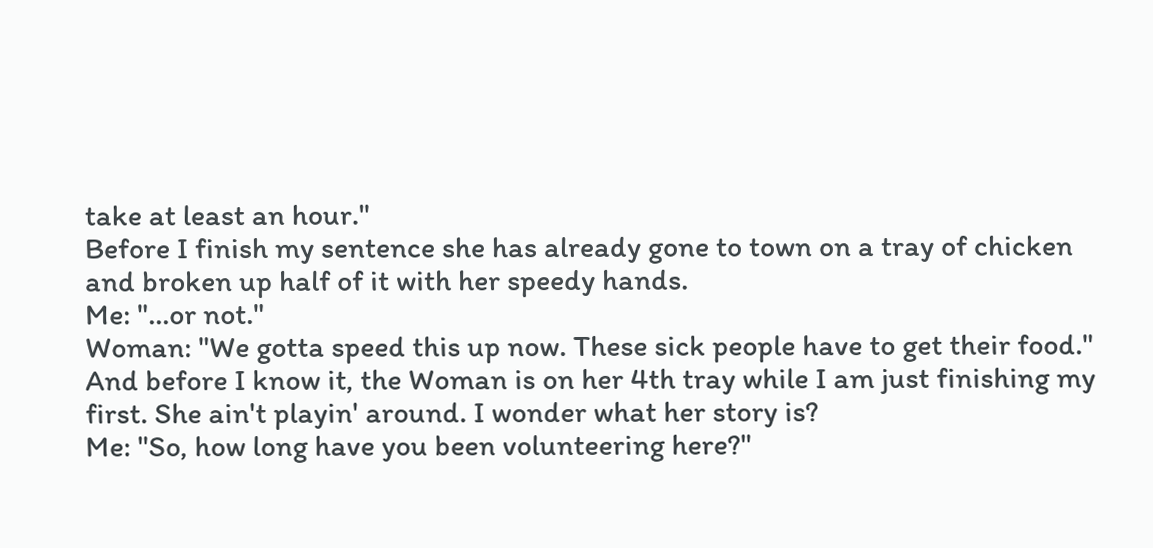take at least an hour."
Before I finish my sentence she has already gone to town on a tray of chicken and broken up half of it with her speedy hands.
Me: "...or not."
Woman: "We gotta speed this up now. These sick people have to get their food."
And before I know it, the Woman is on her 4th tray while I am just finishing my first. She ain't playin' around. I wonder what her story is?
Me: "So, how long have you been volunteering here?"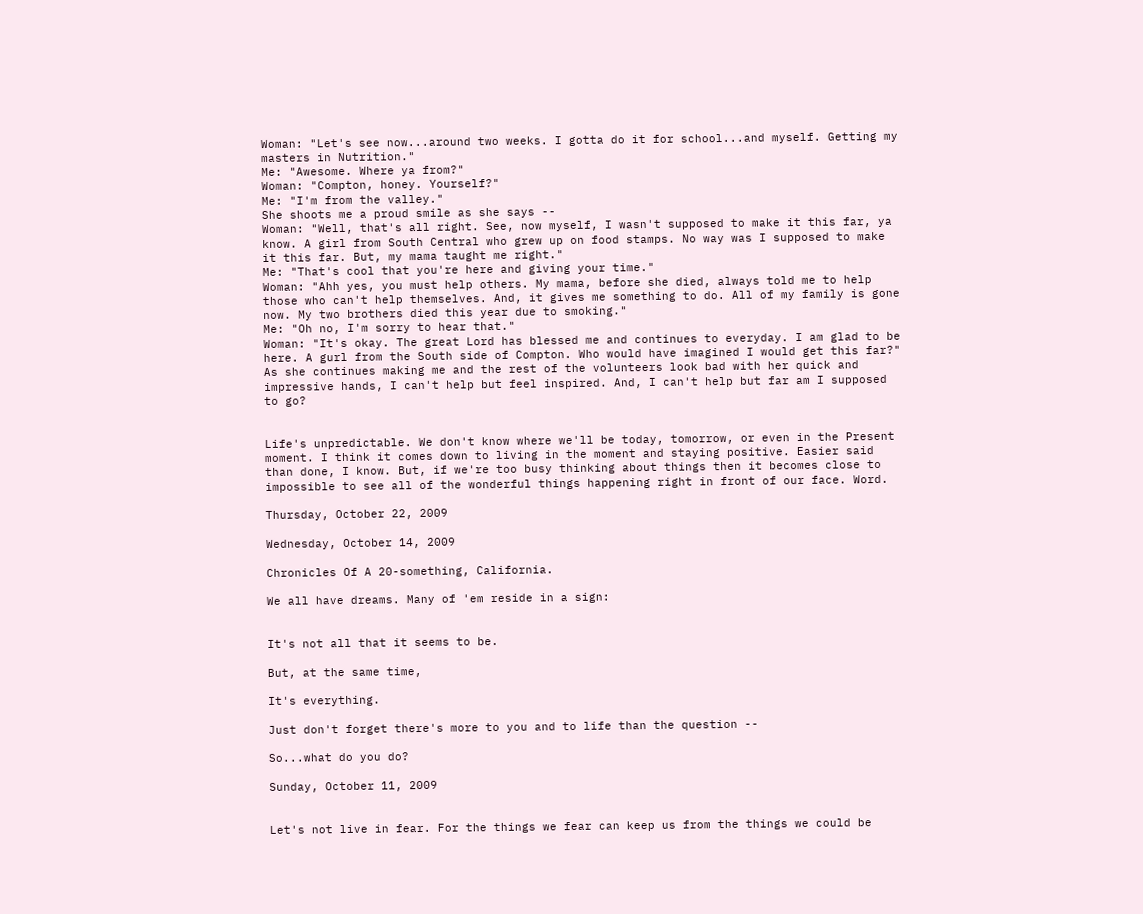Woman: "Let's see now...around two weeks. I gotta do it for school...and myself. Getting my masters in Nutrition."
Me: "Awesome. Where ya from?"
Woman: "Compton, honey. Yourself?"
Me: "I'm from the valley."
She shoots me a proud smile as she says --
Woman: "Well, that's all right. See, now myself, I wasn't supposed to make it this far, ya know. A girl from South Central who grew up on food stamps. No way was I supposed to make it this far. But, my mama taught me right."
Me: "That's cool that you're here and giving your time."
Woman: "Ahh yes, you must help others. My mama, before she died, always told me to help those who can't help themselves. And, it gives me something to do. All of my family is gone now. My two brothers died this year due to smoking."
Me: "Oh no, I'm sorry to hear that."
Woman: "It's okay. The great Lord has blessed me and continues to everyday. I am glad to be here. A gurl from the South side of Compton. Who would have imagined I would get this far?"
As she continues making me and the rest of the volunteers look bad with her quick and impressive hands, I can't help but feel inspired. And, I can't help but far am I supposed to go?


Life's unpredictable. We don't know where we'll be today, tomorrow, or even in the Present moment. I think it comes down to living in the moment and staying positive. Easier said than done, I know. But, if we're too busy thinking about things then it becomes close to impossible to see all of the wonderful things happening right in front of our face. Word.

Thursday, October 22, 2009

Wednesday, October 14, 2009

Chronicles Of A 20-something, California.

We all have dreams. Many of 'em reside in a sign:


It's not all that it seems to be.

But, at the same time,

It's everything.

Just don't forget there's more to you and to life than the question --

So...what do you do?

Sunday, October 11, 2009


Let's not live in fear. For the things we fear can keep us from the things we could be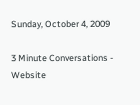Sunday, October 4, 2009

3 Minute Conversations - Website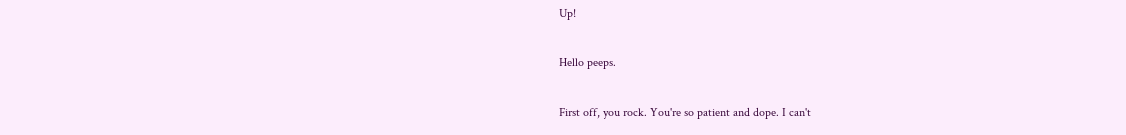Up!

Hello peeps.

First off, you rock. You're so patient and dope. I can't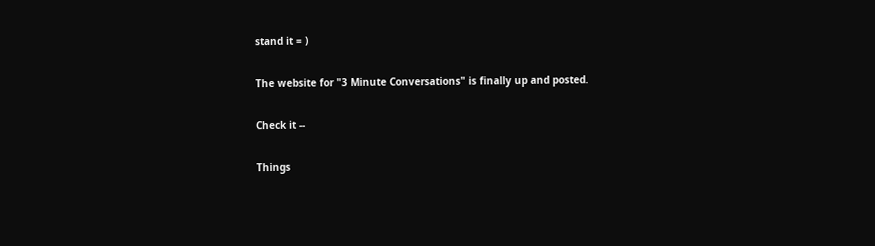stand it = )

The website for "3 Minute Conversations" is finally up and posted.

Check it --

Things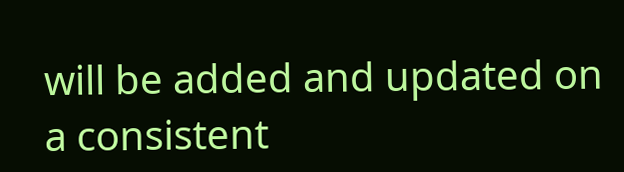will be added and updated on a consistent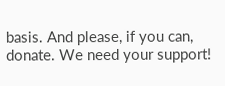basis. And please, if you can, donate. We need your support!